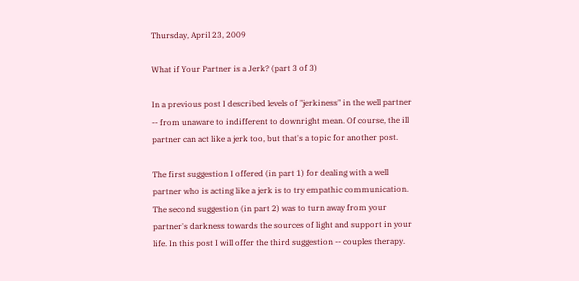Thursday, April 23, 2009

What if Your Partner is a Jerk? (part 3 of 3)

In a previous post I described levels of "jerkiness" in the well partner -- from unaware to indifferent to downright mean. Of course, the ill partner can act like a jerk too, but that's a topic for another post.

The first suggestion I offered (in part 1) for dealing with a well partner who is acting like a jerk is to try empathic communication. The second suggestion (in part 2) was to turn away from your partner's darkness towards the sources of light and support in your life. In this post I will offer the third suggestion -- couples therapy.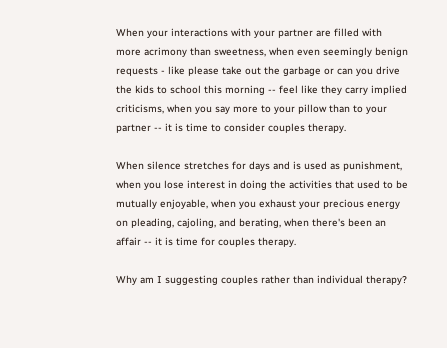When your interactions with your partner are filled with more acrimony than sweetness, when even seemingly benign requests - like please take out the garbage or can you drive the kids to school this morning -- feel like they carry implied criticisms, when you say more to your pillow than to your partner -- it is time to consider couples therapy.

When silence stretches for days and is used as punishment, when you lose interest in doing the activities that used to be mutually enjoyable, when you exhaust your precious energy on pleading, cajoling, and berating, when there's been an affair -- it is time for couples therapy.

Why am I suggesting couples rather than individual therapy?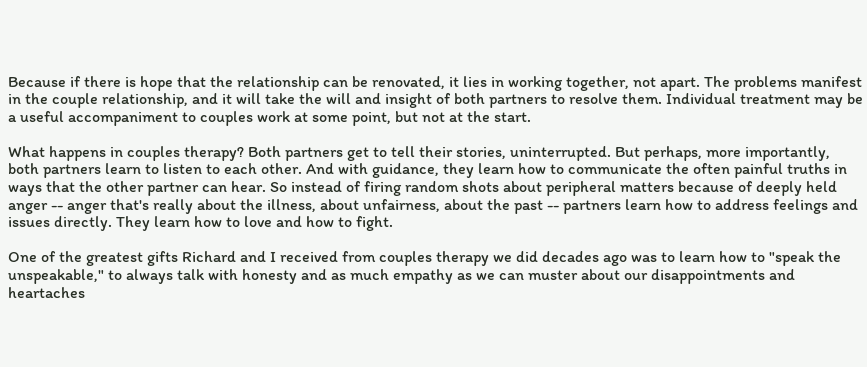Because if there is hope that the relationship can be renovated, it lies in working together, not apart. The problems manifest in the couple relationship, and it will take the will and insight of both partners to resolve them. Individual treatment may be a useful accompaniment to couples work at some point, but not at the start.

What happens in couples therapy? Both partners get to tell their stories, uninterrupted. But perhaps, more importantly, both partners learn to listen to each other. And with guidance, they learn how to communicate the often painful truths in ways that the other partner can hear. So instead of firing random shots about peripheral matters because of deeply held anger -- anger that's really about the illness, about unfairness, about the past -- partners learn how to address feelings and issues directly. They learn how to love and how to fight.

One of the greatest gifts Richard and I received from couples therapy we did decades ago was to learn how to "speak the unspeakable," to always talk with honesty and as much empathy as we can muster about our disappointments and heartaches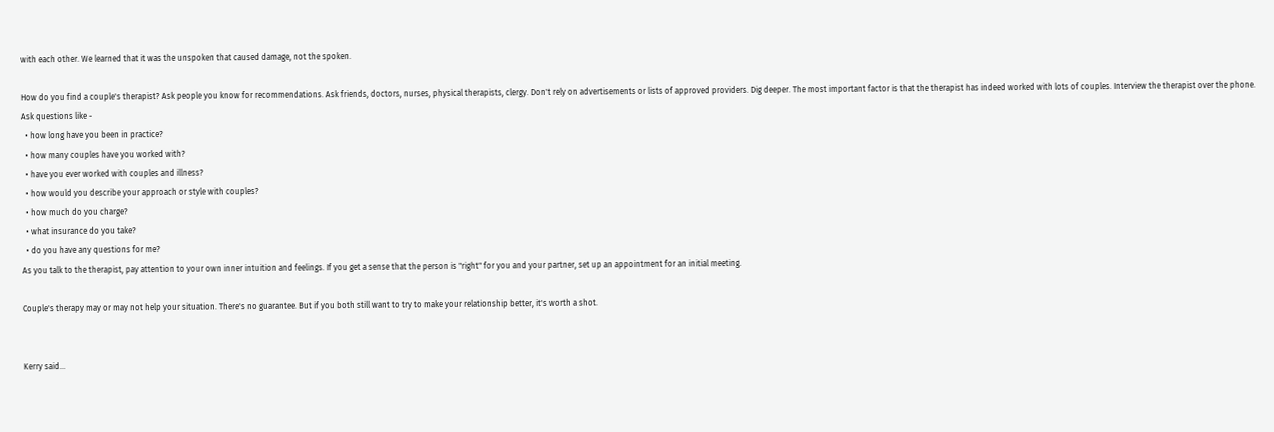with each other. We learned that it was the unspoken that caused damage, not the spoken.

How do you find a couple's therapist? Ask people you know for recommendations. Ask friends, doctors, nurses, physical therapists, clergy. Don't rely on advertisements or lists of approved providers. Dig deeper. The most important factor is that the therapist has indeed worked with lots of couples. Interview the therapist over the phone. Ask questions like -
  • how long have you been in practice?
  • how many couples have you worked with?
  • have you ever worked with couples and illness?
  • how would you describe your approach or style with couples?
  • how much do you charge?
  • what insurance do you take?
  • do you have any questions for me?
As you talk to the therapist, pay attention to your own inner intuition and feelings. If you get a sense that the person is "right" for you and your partner, set up an appointment for an initial meeting.

Couple's therapy may or may not help your situation. There's no guarantee. But if you both still want to try to make your relationship better, it's worth a shot.


Kerry said...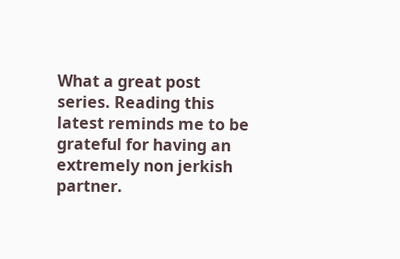What a great post series. Reading this latest reminds me to be grateful for having an extremely non jerkish partner.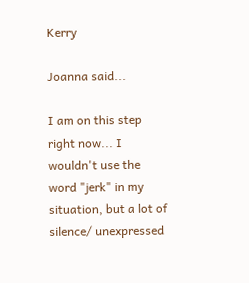Kerry

Joanna said...

I am on this step right now... I wouldn't use the word "jerk" in my situation, but a lot of silence/ unexpressed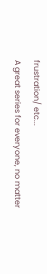frustration/ etc...
A great series for everyone, no matter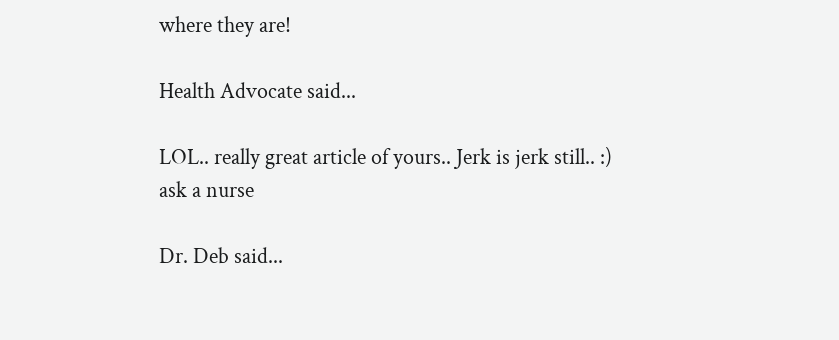where they are!

Health Advocate said...

LOL.. really great article of yours.. Jerk is jerk still.. :)
ask a nurse

Dr. Deb said...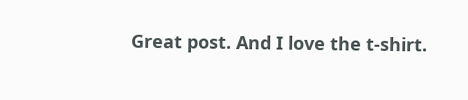Great post. And I love the t-shirt.